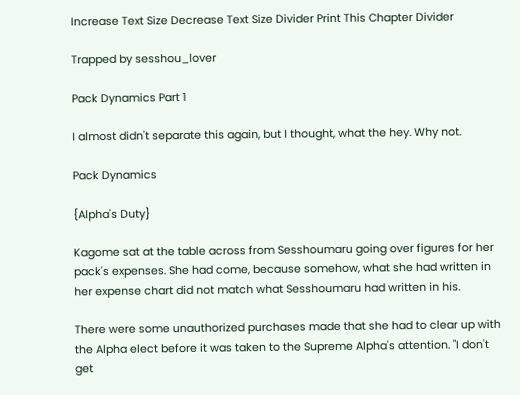Increase Text Size Decrease Text Size Divider Print This Chapter Divider

Trapped by sesshou_lover

Pack Dynamics Part 1

I almost didn't separate this again, but I thought, what the hey. Why not.

Pack Dynamics

{Alpha's Duty}

Kagome sat at the table across from Sesshoumaru going over figures for her pack's expenses. She had come, because somehow, what she had written in her expense chart did not match what Sesshoumaru had written in his.

There were some unauthorized purchases made that she had to clear up with the Alpha elect before it was taken to the Supreme Alpha's attention. "I don't get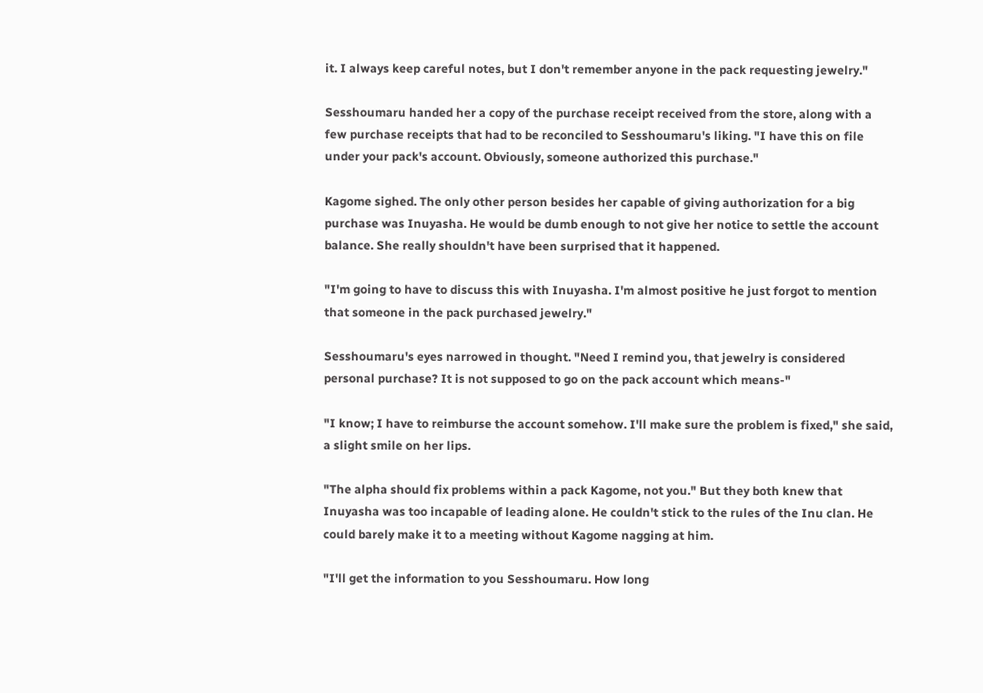it. I always keep careful notes, but I don't remember anyone in the pack requesting jewelry."

Sesshoumaru handed her a copy of the purchase receipt received from the store, along with a few purchase receipts that had to be reconciled to Sesshoumaru's liking. "I have this on file under your pack's account. Obviously, someone authorized this purchase."

Kagome sighed. The only other person besides her capable of giving authorization for a big purchase was Inuyasha. He would be dumb enough to not give her notice to settle the account balance. She really shouldn't have been surprised that it happened.

"I'm going to have to discuss this with Inuyasha. I'm almost positive he just forgot to mention that someone in the pack purchased jewelry."

Sesshoumaru's eyes narrowed in thought. "Need I remind you, that jewelry is considered personal purchase? It is not supposed to go on the pack account which means-"

"I know; I have to reimburse the account somehow. I'll make sure the problem is fixed," she said, a slight smile on her lips.

"The alpha should fix problems within a pack Kagome, not you." But they both knew that Inuyasha was too incapable of leading alone. He couldn't stick to the rules of the Inu clan. He could barely make it to a meeting without Kagome nagging at him.

"I'll get the information to you Sesshoumaru. How long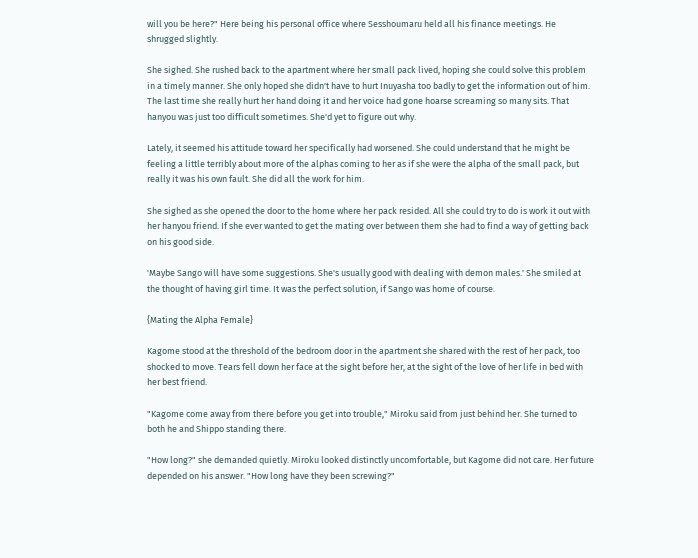will you be here?" Here being his personal office where Sesshoumaru held all his finance meetings. He shrugged slightly.

She sighed. She rushed back to the apartment where her small pack lived, hoping she could solve this problem in a timely manner. She only hoped she didn't have to hurt Inuyasha too badly to get the information out of him. The last time she really hurt her hand doing it and her voice had gone hoarse screaming so many sits. That hanyou was just too difficult sometimes. She'd yet to figure out why.

Lately, it seemed his attitude toward her specifically had worsened. She could understand that he might be feeling a little terribly about more of the alphas coming to her as if she were the alpha of the small pack, but really it was his own fault. She did all the work for him.

She sighed as she opened the door to the home where her pack resided. All she could try to do is work it out with her hanyou friend. If she ever wanted to get the mating over between them she had to find a way of getting back on his good side.

'Maybe Sango will have some suggestions. She's usually good with dealing with demon males.' She smiled at the thought of having girl time. It was the perfect solution, if Sango was home of course.

{Mating the Alpha Female}

Kagome stood at the threshold of the bedroom door in the apartment she shared with the rest of her pack, too shocked to move. Tears fell down her face at the sight before her, at the sight of the love of her life in bed with her best friend.

"Kagome come away from there before you get into trouble," Miroku said from just behind her. She turned to both he and Shippo standing there.

"How long?" she demanded quietly. Miroku looked distinctly uncomfortable, but Kagome did not care. Her future depended on his answer. "How long have they been screwing?"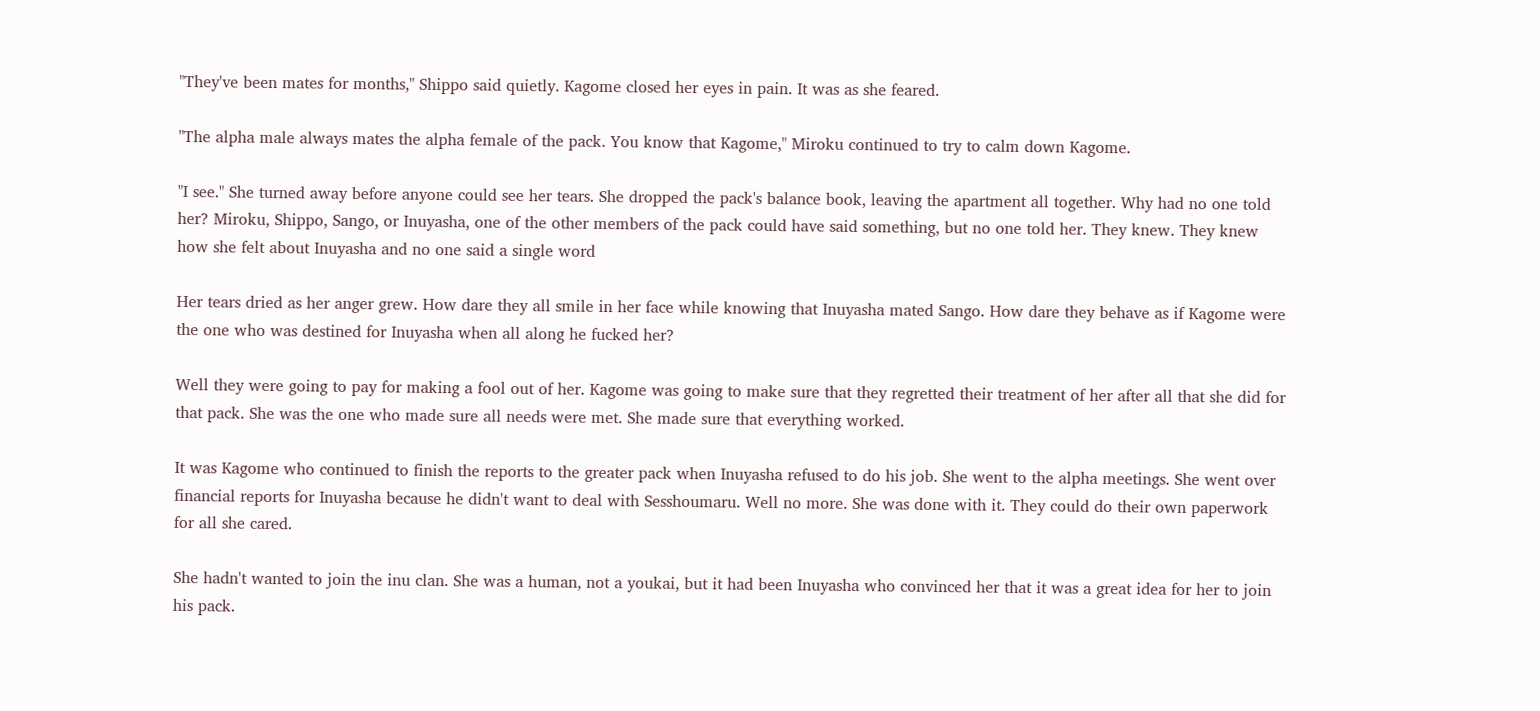"They've been mates for months," Shippo said quietly. Kagome closed her eyes in pain. It was as she feared.

"The alpha male always mates the alpha female of the pack. You know that Kagome," Miroku continued to try to calm down Kagome.

"I see." She turned away before anyone could see her tears. She dropped the pack's balance book, leaving the apartment all together. Why had no one told her? Miroku, Shippo, Sango, or Inuyasha, one of the other members of the pack could have said something, but no one told her. They knew. They knew how she felt about Inuyasha and no one said a single word

Her tears dried as her anger grew. How dare they all smile in her face while knowing that Inuyasha mated Sango. How dare they behave as if Kagome were the one who was destined for Inuyasha when all along he fucked her?

Well they were going to pay for making a fool out of her. Kagome was going to make sure that they regretted their treatment of her after all that she did for that pack. She was the one who made sure all needs were met. She made sure that everything worked.

It was Kagome who continued to finish the reports to the greater pack when Inuyasha refused to do his job. She went to the alpha meetings. She went over financial reports for Inuyasha because he didn't want to deal with Sesshoumaru. Well no more. She was done with it. They could do their own paperwork for all she cared.

She hadn't wanted to join the inu clan. She was a human, not a youkai, but it had been Inuyasha who convinced her that it was a great idea for her to join his pack.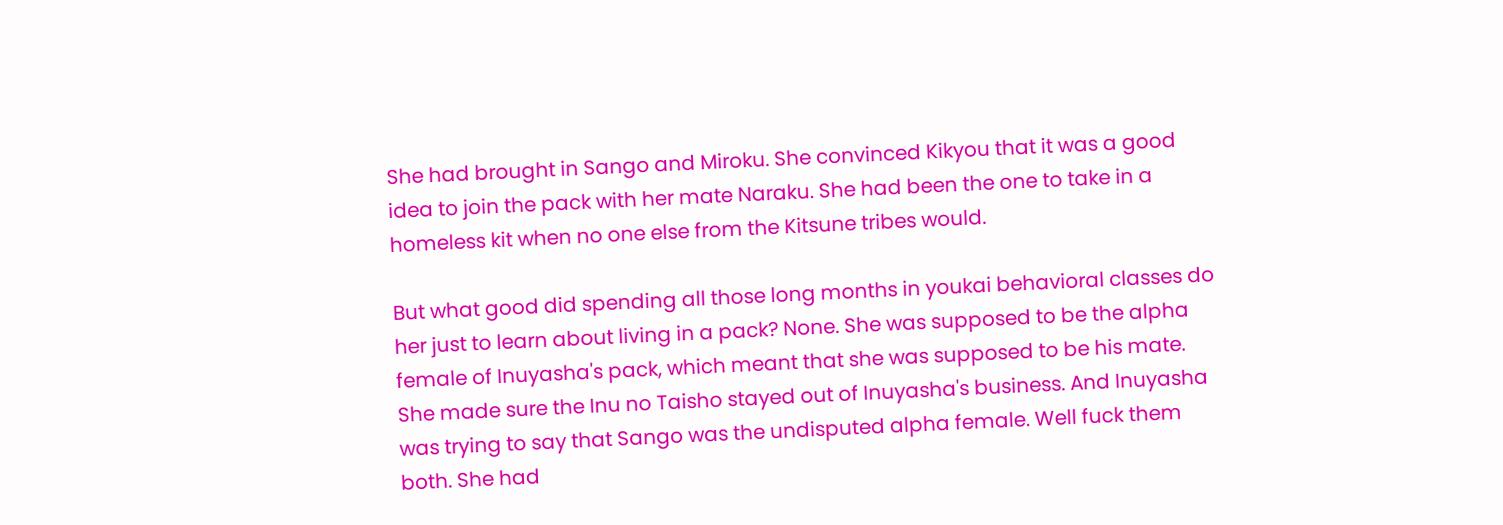She had brought in Sango and Miroku. She convinced Kikyou that it was a good idea to join the pack with her mate Naraku. She had been the one to take in a homeless kit when no one else from the Kitsune tribes would.

But what good did spending all those long months in youkai behavioral classes do her just to learn about living in a pack? None. She was supposed to be the alpha female of Inuyasha's pack, which meant that she was supposed to be his mate. She made sure the Inu no Taisho stayed out of Inuyasha's business. And Inuyasha was trying to say that Sango was the undisputed alpha female. Well fuck them both. She had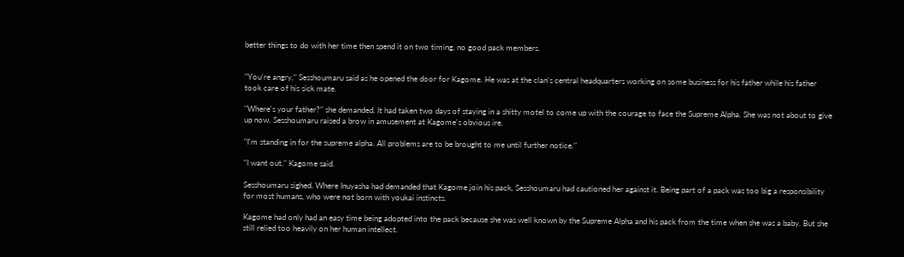better things to do with her time then spend it on two timing, no good pack members.


"You're angry," Sesshoumaru said as he opened the door for Kagome. He was at the clan's central headquarters working on some business for his father while his father took care of his sick mate.

"Where's your father?" she demanded. It had taken two days of staying in a shitty motel to come up with the courage to face the Supreme Alpha. She was not about to give up now. Sesshoumaru raised a brow in amusement at Kagome's obvious ire.

"I'm standing in for the supreme alpha. All problems are to be brought to me until further notice."

"I want out," Kagome said.

Sesshoumaru sighed. Where Inuyasha had demanded that Kagome join his pack, Sesshoumaru had cautioned her against it. Being part of a pack was too big a responsibility for most humans, who were not born with youkai instincts.

Kagome had only had an easy time being adopted into the pack because she was well known by the Supreme Alpha and his pack from the time when she was a baby. But she still relied too heavily on her human intellect.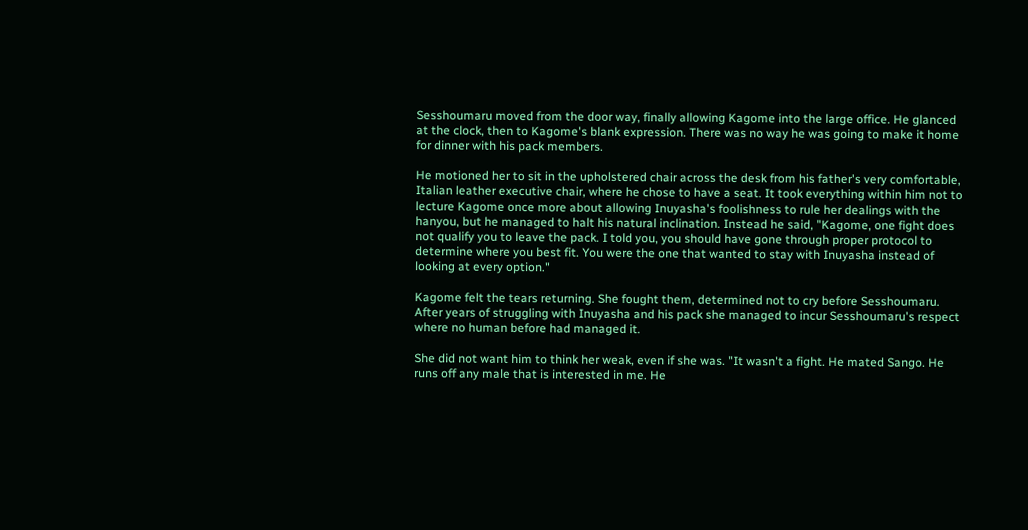Sesshoumaru moved from the door way, finally allowing Kagome into the large office. He glanced at the clock, then to Kagome's blank expression. There was no way he was going to make it home for dinner with his pack members.

He motioned her to sit in the upholstered chair across the desk from his father's very comfortable, Italian leather executive chair, where he chose to have a seat. It took everything within him not to lecture Kagome once more about allowing Inuyasha's foolishness to rule her dealings with the hanyou, but he managed to halt his natural inclination. Instead he said, "Kagome, one fight does not qualify you to leave the pack. I told you, you should have gone through proper protocol to determine where you best fit. You were the one that wanted to stay with Inuyasha instead of looking at every option."

Kagome felt the tears returning. She fought them, determined not to cry before Sesshoumaru. After years of struggling with Inuyasha and his pack she managed to incur Sesshoumaru's respect where no human before had managed it.

She did not want him to think her weak, even if she was. "It wasn't a fight. He mated Sango. He runs off any male that is interested in me. He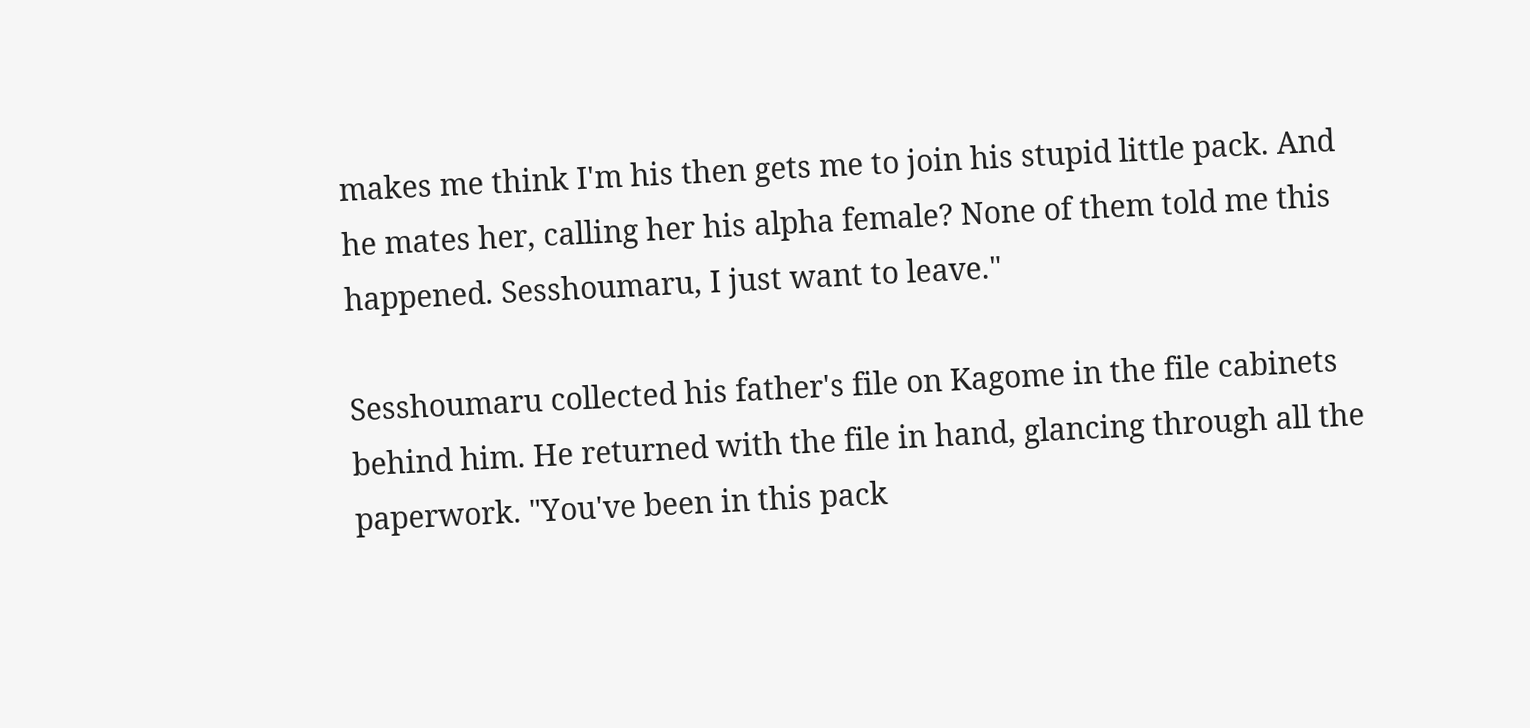makes me think I'm his then gets me to join his stupid little pack. And he mates her, calling her his alpha female? None of them told me this happened. Sesshoumaru, I just want to leave."

Sesshoumaru collected his father's file on Kagome in the file cabinets behind him. He returned with the file in hand, glancing through all the paperwork. "You've been in this pack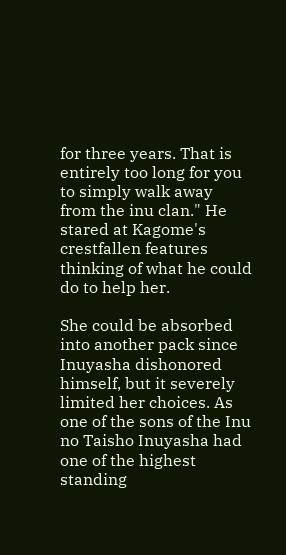for three years. That is entirely too long for you to simply walk away from the inu clan." He stared at Kagome's crestfallen features thinking of what he could do to help her.

She could be absorbed into another pack since Inuyasha dishonored himself, but it severely limited her choices. As one of the sons of the Inu no Taisho Inuyasha had one of the highest standing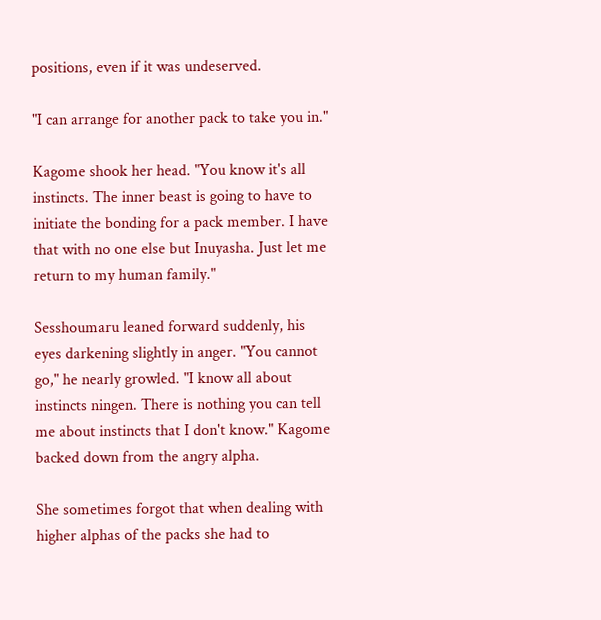positions, even if it was undeserved.

"I can arrange for another pack to take you in."

Kagome shook her head. "You know it's all instincts. The inner beast is going to have to initiate the bonding for a pack member. I have that with no one else but Inuyasha. Just let me return to my human family."

Sesshoumaru leaned forward suddenly, his eyes darkening slightly in anger. "You cannot go," he nearly growled. "I know all about instincts ningen. There is nothing you can tell me about instincts that I don't know." Kagome backed down from the angry alpha.

She sometimes forgot that when dealing with higher alphas of the packs she had to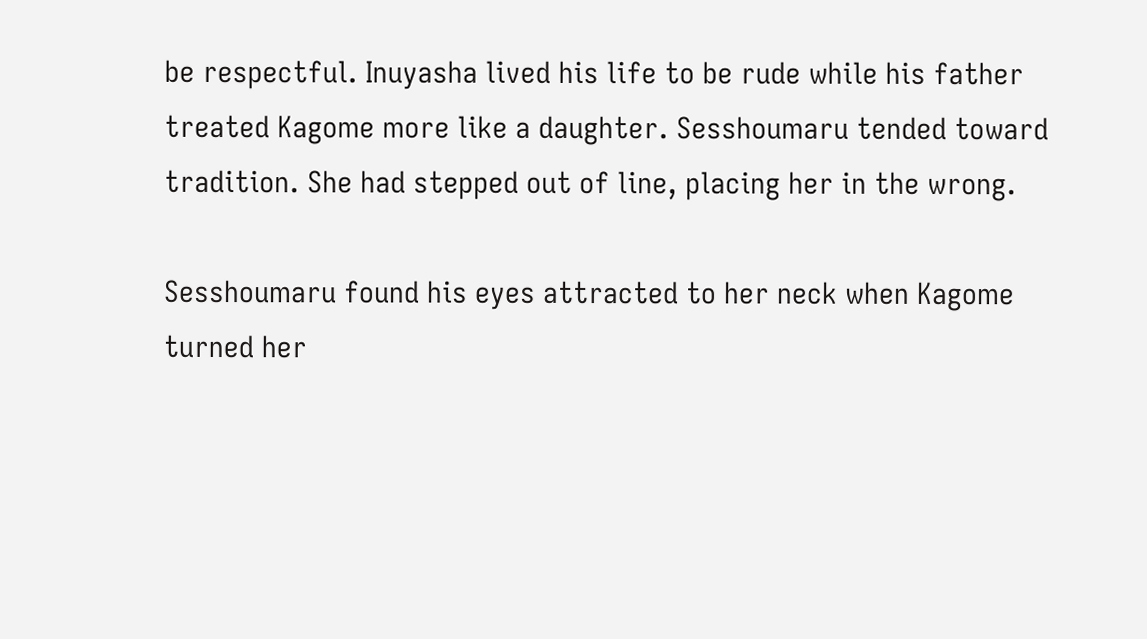be respectful. Inuyasha lived his life to be rude while his father treated Kagome more like a daughter. Sesshoumaru tended toward tradition. She had stepped out of line, placing her in the wrong.

Sesshoumaru found his eyes attracted to her neck when Kagome turned her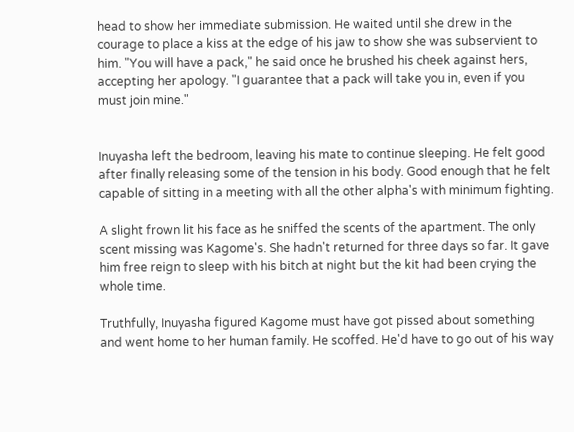head to show her immediate submission. He waited until she drew in the courage to place a kiss at the edge of his jaw to show she was subservient to him. "You will have a pack," he said once he brushed his cheek against hers, accepting her apology. "I guarantee that a pack will take you in, even if you must join mine."


Inuyasha left the bedroom, leaving his mate to continue sleeping. He felt good after finally releasing some of the tension in his body. Good enough that he felt capable of sitting in a meeting with all the other alpha's with minimum fighting.

A slight frown lit his face as he sniffed the scents of the apartment. The only scent missing was Kagome's. She hadn't returned for three days so far. It gave him free reign to sleep with his bitch at night but the kit had been crying the whole time.

Truthfully, Inuyasha figured Kagome must have got pissed about something and went home to her human family. He scoffed. He'd have to go out of his way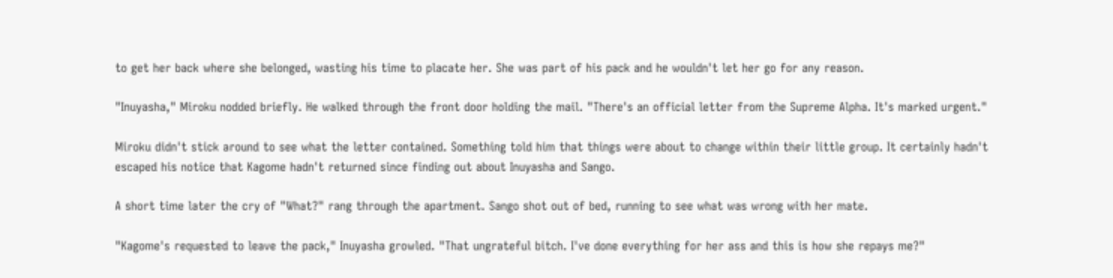to get her back where she belonged, wasting his time to placate her. She was part of his pack and he wouldn't let her go for any reason.

"Inuyasha," Miroku nodded briefly. He walked through the front door holding the mail. "There's an official letter from the Supreme Alpha. It's marked urgent."

Miroku didn't stick around to see what the letter contained. Something told him that things were about to change within their little group. It certainly hadn't escaped his notice that Kagome hadn't returned since finding out about Inuyasha and Sango.

A short time later the cry of "What?" rang through the apartment. Sango shot out of bed, running to see what was wrong with her mate.

"Kagome's requested to leave the pack," Inuyasha growled. "That ungrateful bitch. I've done everything for her ass and this is how she repays me?"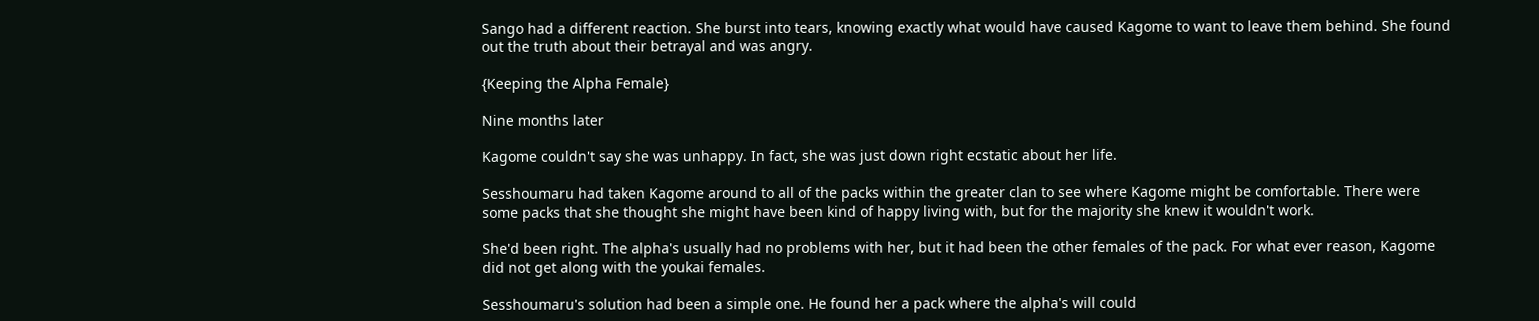Sango had a different reaction. She burst into tears, knowing exactly what would have caused Kagome to want to leave them behind. She found out the truth about their betrayal and was angry.

{Keeping the Alpha Female}

Nine months later

Kagome couldn't say she was unhappy. In fact, she was just down right ecstatic about her life.

Sesshoumaru had taken Kagome around to all of the packs within the greater clan to see where Kagome might be comfortable. There were some packs that she thought she might have been kind of happy living with, but for the majority she knew it wouldn't work.

She'd been right. The alpha's usually had no problems with her, but it had been the other females of the pack. For what ever reason, Kagome did not get along with the youkai females.

Sesshoumaru's solution had been a simple one. He found her a pack where the alpha's will could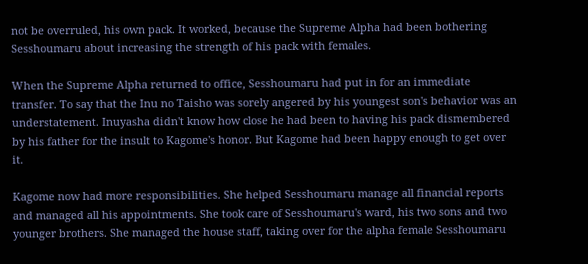not be overruled, his own pack. It worked, because the Supreme Alpha had been bothering Sesshoumaru about increasing the strength of his pack with females.

When the Supreme Alpha returned to office, Sesshoumaru had put in for an immediate transfer. To say that the Inu no Taisho was sorely angered by his youngest son's behavior was an understatement. Inuyasha didn't know how close he had been to having his pack dismembered by his father for the insult to Kagome's honor. But Kagome had been happy enough to get over it.

Kagome now had more responsibilities. She helped Sesshoumaru manage all financial reports and managed all his appointments. She took care of Sesshoumaru's ward, his two sons and two younger brothers. She managed the house staff, taking over for the alpha female Sesshoumaru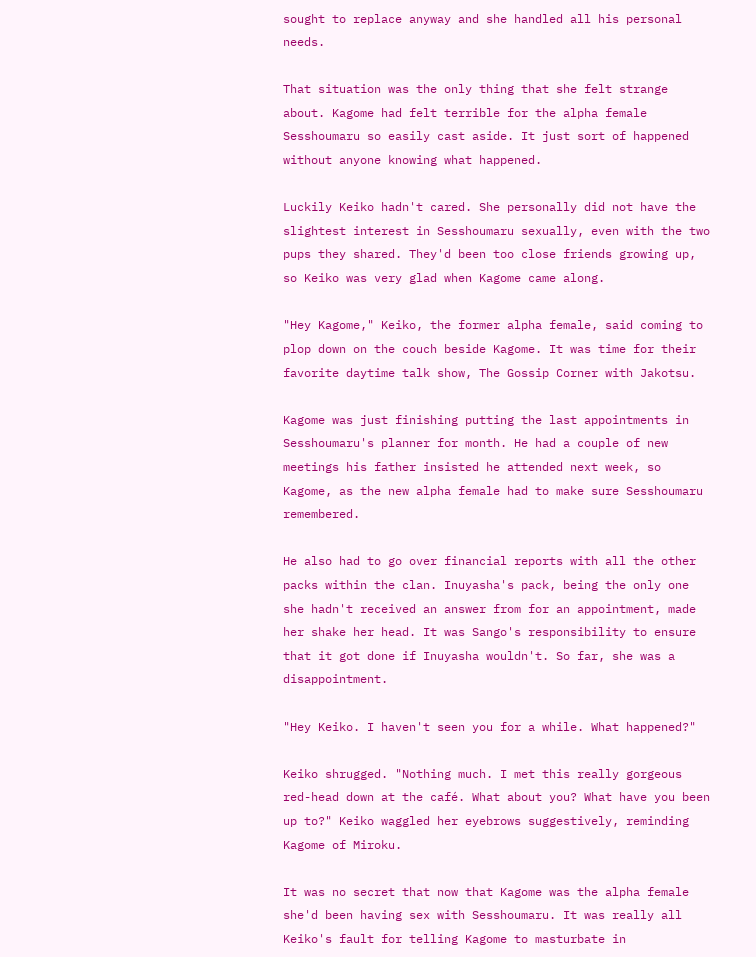sought to replace anyway and she handled all his personal needs.

That situation was the only thing that she felt strange about. Kagome had felt terrible for the alpha female Sesshoumaru so easily cast aside. It just sort of happened without anyone knowing what happened.

Luckily Keiko hadn't cared. She personally did not have the slightest interest in Sesshoumaru sexually, even with the two pups they shared. They'd been too close friends growing up, so Keiko was very glad when Kagome came along.

"Hey Kagome," Keiko, the former alpha female, said coming to plop down on the couch beside Kagome. It was time for their favorite daytime talk show, The Gossip Corner with Jakotsu.

Kagome was just finishing putting the last appointments in Sesshoumaru's planner for month. He had a couple of new meetings his father insisted he attended next week, so Kagome, as the new alpha female had to make sure Sesshoumaru remembered.

He also had to go over financial reports with all the other packs within the clan. Inuyasha's pack, being the only one she hadn't received an answer from for an appointment, made her shake her head. It was Sango's responsibility to ensure that it got done if Inuyasha wouldn't. So far, she was a disappointment.

"Hey Keiko. I haven't seen you for a while. What happened?"

Keiko shrugged. "Nothing much. I met this really gorgeous red-head down at the café. What about you? What have you been up to?" Keiko waggled her eyebrows suggestively, reminding Kagome of Miroku.

It was no secret that now that Kagome was the alpha female she'd been having sex with Sesshoumaru. It was really all Keiko's fault for telling Kagome to masturbate in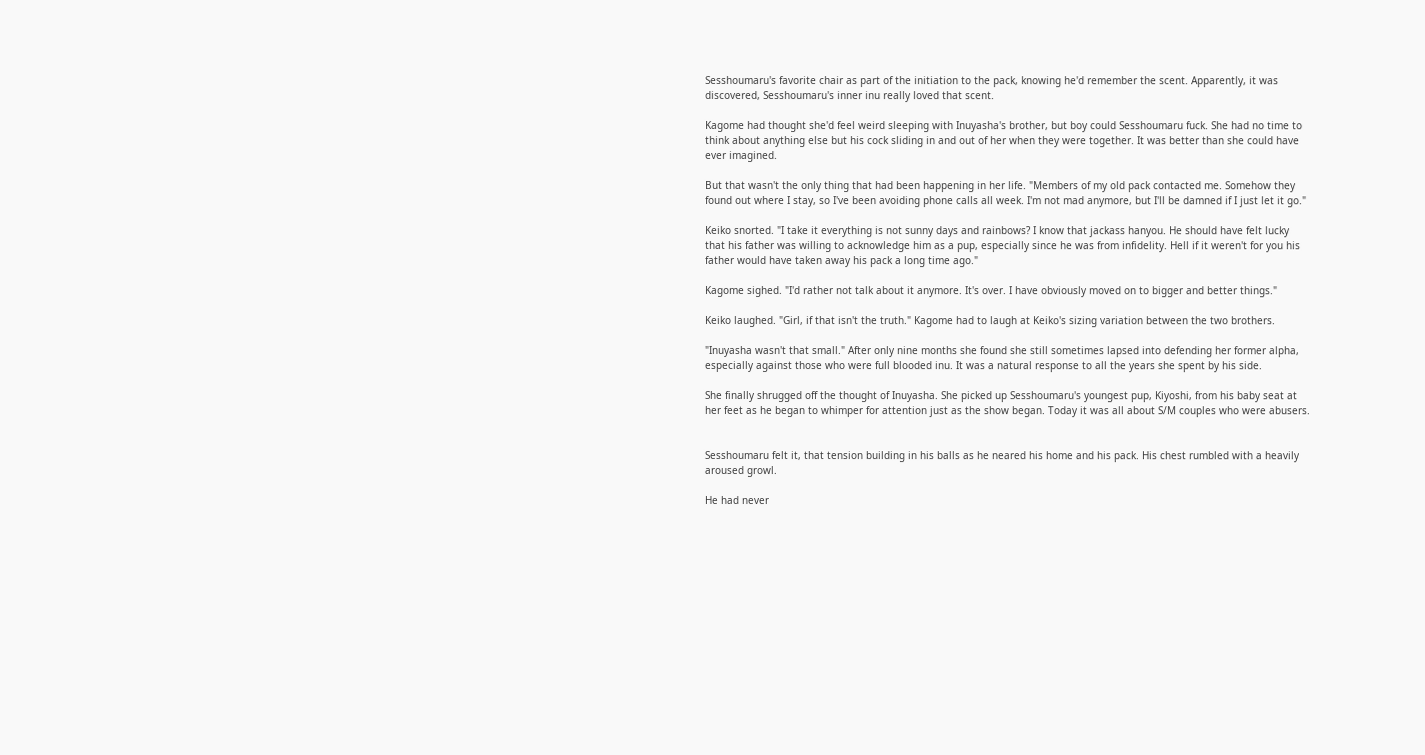Sesshoumaru's favorite chair as part of the initiation to the pack, knowing he'd remember the scent. Apparently, it was discovered, Sesshoumaru's inner inu really loved that scent.

Kagome had thought she'd feel weird sleeping with Inuyasha's brother, but boy could Sesshoumaru fuck. She had no time to think about anything else but his cock sliding in and out of her when they were together. It was better than she could have ever imagined.

But that wasn't the only thing that had been happening in her life. "Members of my old pack contacted me. Somehow they found out where I stay, so I've been avoiding phone calls all week. I'm not mad anymore, but I'll be damned if I just let it go."

Keiko snorted. "I take it everything is not sunny days and rainbows? I know that jackass hanyou. He should have felt lucky that his father was willing to acknowledge him as a pup, especially since he was from infidelity. Hell if it weren't for you his father would have taken away his pack a long time ago."

Kagome sighed. "I'd rather not talk about it anymore. It's over. I have obviously moved on to bigger and better things."

Keiko laughed. "Girl, if that isn't the truth." Kagome had to laugh at Keiko's sizing variation between the two brothers.

"Inuyasha wasn't that small." After only nine months she found she still sometimes lapsed into defending her former alpha, especially against those who were full blooded inu. It was a natural response to all the years she spent by his side.

She finally shrugged off the thought of Inuyasha. She picked up Sesshoumaru's youngest pup, Kiyoshi, from his baby seat at her feet as he began to whimper for attention just as the show began. Today it was all about S/M couples who were abusers.


Sesshoumaru felt it, that tension building in his balls as he neared his home and his pack. His chest rumbled with a heavily aroused growl.

He had never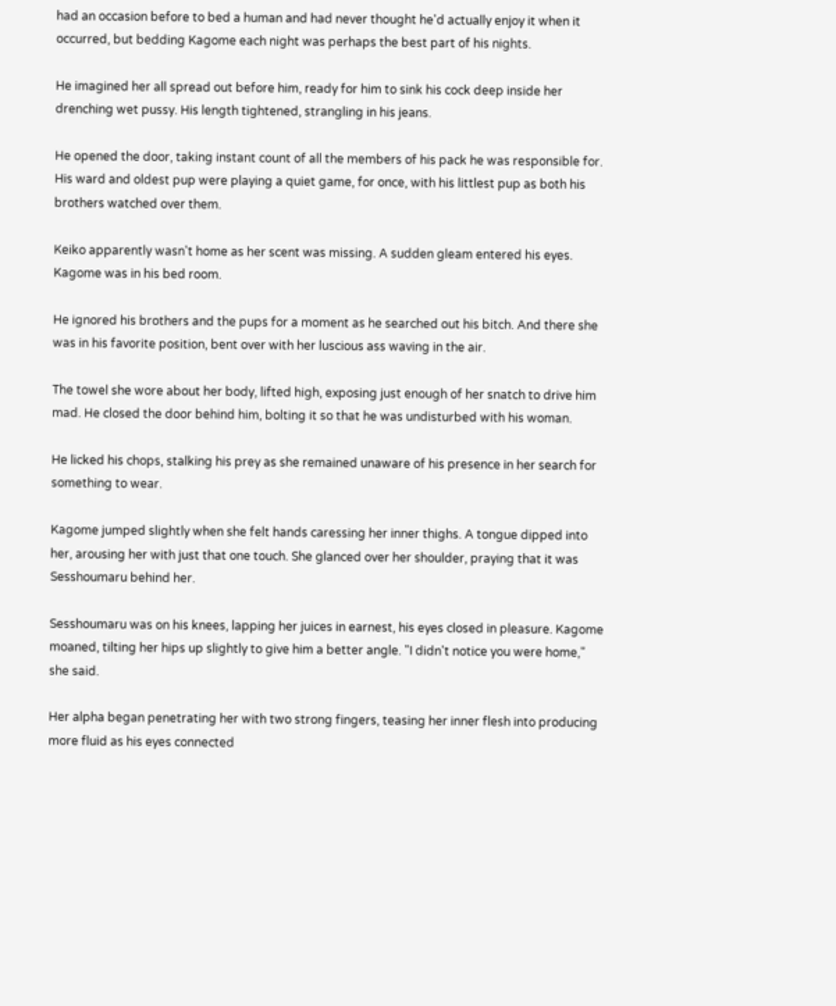had an occasion before to bed a human and had never thought he'd actually enjoy it when it occurred, but bedding Kagome each night was perhaps the best part of his nights.

He imagined her all spread out before him, ready for him to sink his cock deep inside her drenching wet pussy. His length tightened, strangling in his jeans.

He opened the door, taking instant count of all the members of his pack he was responsible for. His ward and oldest pup were playing a quiet game, for once, with his littlest pup as both his brothers watched over them.

Keiko apparently wasn't home as her scent was missing. A sudden gleam entered his eyes. Kagome was in his bed room.

He ignored his brothers and the pups for a moment as he searched out his bitch. And there she was in his favorite position, bent over with her luscious ass waving in the air.

The towel she wore about her body, lifted high, exposing just enough of her snatch to drive him mad. He closed the door behind him, bolting it so that he was undisturbed with his woman.

He licked his chops, stalking his prey as she remained unaware of his presence in her search for something to wear.

Kagome jumped slightly when she felt hands caressing her inner thighs. A tongue dipped into her, arousing her with just that one touch. She glanced over her shoulder, praying that it was Sesshoumaru behind her.

Sesshoumaru was on his knees, lapping her juices in earnest, his eyes closed in pleasure. Kagome moaned, tilting her hips up slightly to give him a better angle. "I didn't notice you were home," she said.

Her alpha began penetrating her with two strong fingers, teasing her inner flesh into producing more fluid as his eyes connected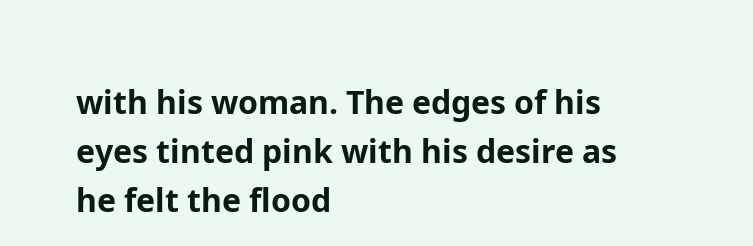with his woman. The edges of his eyes tinted pink with his desire as he felt the flood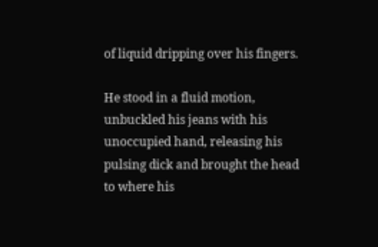of liquid dripping over his fingers.

He stood in a fluid motion, unbuckled his jeans with his unoccupied hand, releasing his pulsing dick and brought the head to where his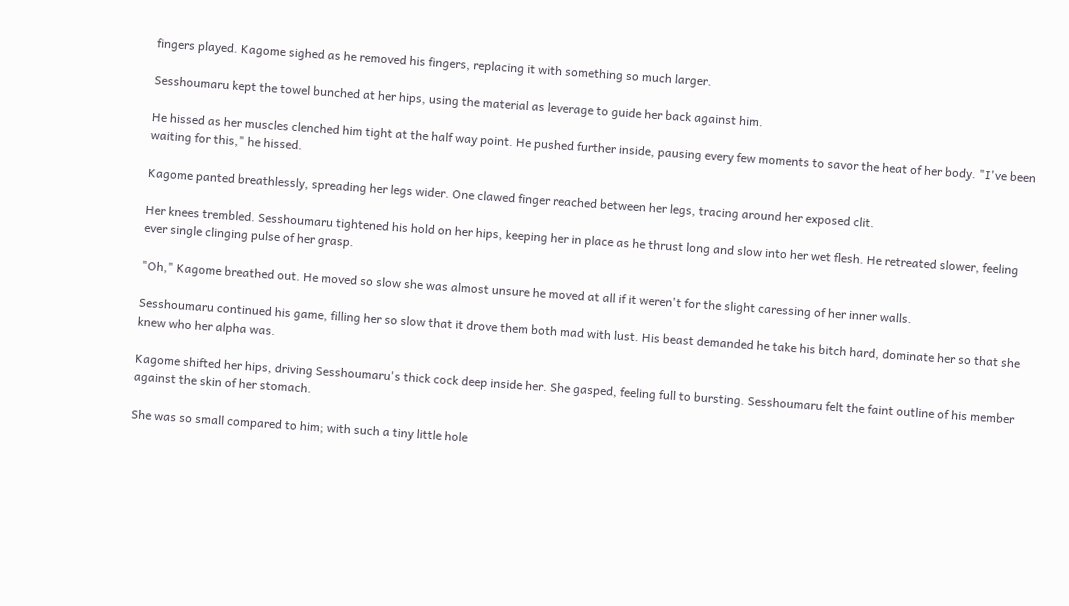fingers played. Kagome sighed as he removed his fingers, replacing it with something so much larger.

Sesshoumaru kept the towel bunched at her hips, using the material as leverage to guide her back against him.

He hissed as her muscles clenched him tight at the half way point. He pushed further inside, pausing every few moments to savor the heat of her body. "I've been waiting for this," he hissed.

Kagome panted breathlessly, spreading her legs wider. One clawed finger reached between her legs, tracing around her exposed clit.

Her knees trembled. Sesshoumaru tightened his hold on her hips, keeping her in place as he thrust long and slow into her wet flesh. He retreated slower, feeling ever single clinging pulse of her grasp.

"Oh," Kagome breathed out. He moved so slow she was almost unsure he moved at all if it weren't for the slight caressing of her inner walls.

Sesshoumaru continued his game, filling her so slow that it drove them both mad with lust. His beast demanded he take his bitch hard, dominate her so that she knew who her alpha was.

Kagome shifted her hips, driving Sesshoumaru's thick cock deep inside her. She gasped, feeling full to bursting. Sesshoumaru felt the faint outline of his member against the skin of her stomach.

She was so small compared to him; with such a tiny little hole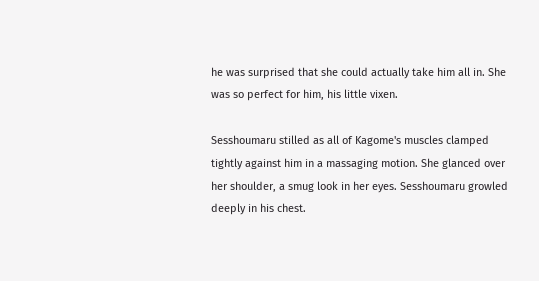he was surprised that she could actually take him all in. She was so perfect for him, his little vixen.

Sesshoumaru stilled as all of Kagome's muscles clamped tightly against him in a massaging motion. She glanced over her shoulder, a smug look in her eyes. Sesshoumaru growled deeply in his chest.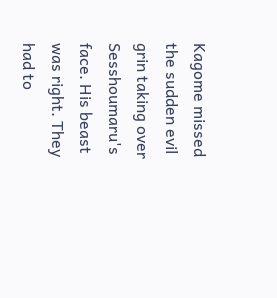Kagome missed the sudden evil grin taking over Sesshoumaru's face. His beast was right. They had to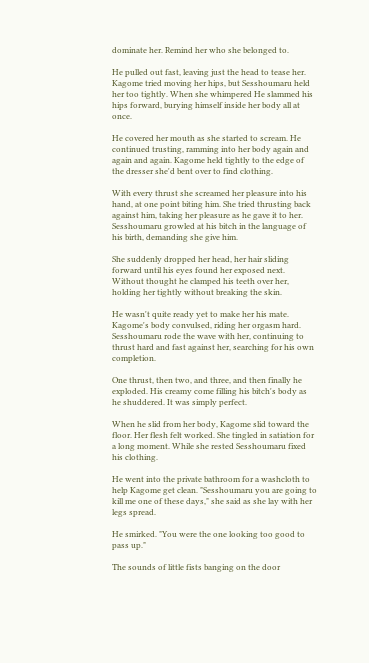dominate her. Remind her who she belonged to.

He pulled out fast, leaving just the head to tease her. Kagome tried moving her hips, but Sesshoumaru held her too tightly. When she whimpered He slammed his hips forward, burying himself inside her body all at once.

He covered her mouth as she started to scream. He continued trusting, ramming into her body again and again and again. Kagome held tightly to the edge of the dresser she'd bent over to find clothing.

With every thrust she screamed her pleasure into his hand, at one point biting him. She tried thrusting back against him, taking her pleasure as he gave it to her. Sesshoumaru growled at his bitch in the language of his birth, demanding she give him.

She suddenly dropped her head, her hair sliding forward until his eyes found her exposed next. Without thought he clamped his teeth over her, holding her tightly without breaking the skin.

He wasn't quite ready yet to make her his mate. Kagome's body convulsed, riding her orgasm hard. Sesshoumaru rode the wave with her, continuing to thrust hard and fast against her, searching for his own completion.

One thrust, then two, and three, and then finally he exploded. His creamy come filling his bitch's body as he shuddered. It was simply perfect.

When he slid from her body, Kagome slid toward the floor. Her flesh felt worked. She tingled in satiation for a long moment. While she rested Sesshoumaru fixed his clothing.

He went into the private bathroom for a washcloth to help Kagome get clean. "Sesshoumaru you are going to kill me one of these days," she said as she lay with her legs spread.

He smirked. "You were the one looking too good to pass up."

The sounds of little fists banging on the door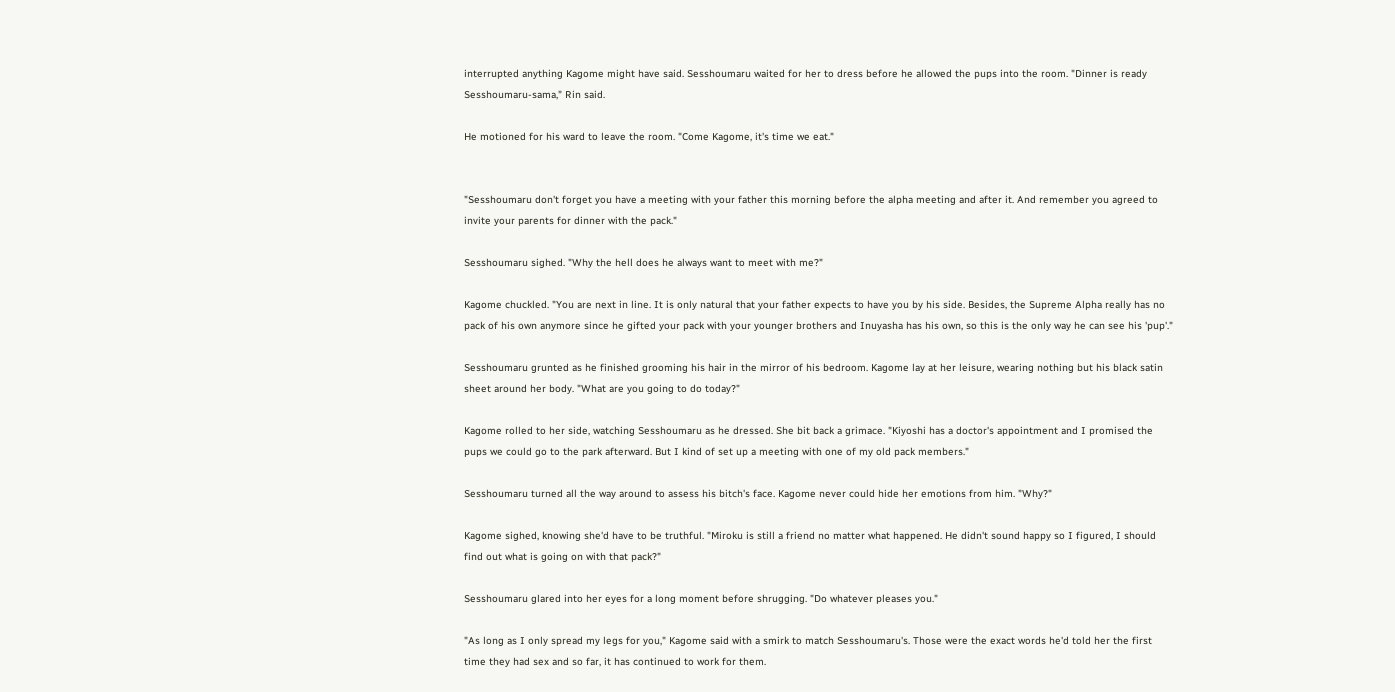interrupted anything Kagome might have said. Sesshoumaru waited for her to dress before he allowed the pups into the room. "Dinner is ready Sesshoumaru-sama," Rin said.

He motioned for his ward to leave the room. "Come Kagome, it's time we eat."


"Sesshoumaru don't forget you have a meeting with your father this morning before the alpha meeting and after it. And remember you agreed to invite your parents for dinner with the pack."

Sesshoumaru sighed. "Why the hell does he always want to meet with me?"

Kagome chuckled. "You are next in line. It is only natural that your father expects to have you by his side. Besides, the Supreme Alpha really has no pack of his own anymore since he gifted your pack with your younger brothers and Inuyasha has his own, so this is the only way he can see his 'pup'."

Sesshoumaru grunted as he finished grooming his hair in the mirror of his bedroom. Kagome lay at her leisure, wearing nothing but his black satin sheet around her body. "What are you going to do today?"

Kagome rolled to her side, watching Sesshoumaru as he dressed. She bit back a grimace. "Kiyoshi has a doctor's appointment and I promised the pups we could go to the park afterward. But I kind of set up a meeting with one of my old pack members."

Sesshoumaru turned all the way around to assess his bitch's face. Kagome never could hide her emotions from him. "Why?"

Kagome sighed, knowing she'd have to be truthful. "Miroku is still a friend no matter what happened. He didn't sound happy so I figured, I should find out what is going on with that pack?"

Sesshoumaru glared into her eyes for a long moment before shrugging. "Do whatever pleases you."

"As long as I only spread my legs for you," Kagome said with a smirk to match Sesshoumaru's. Those were the exact words he'd told her the first time they had sex and so far, it has continued to work for them.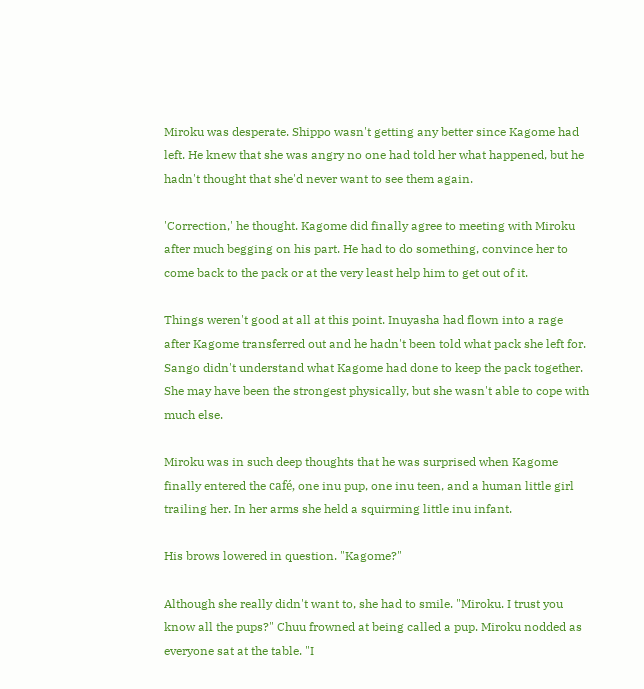Miroku was desperate. Shippo wasn't getting any better since Kagome had left. He knew that she was angry no one had told her what happened, but he hadn't thought that she'd never want to see them again.

'Correction,' he thought. Kagome did finally agree to meeting with Miroku after much begging on his part. He had to do something, convince her to come back to the pack or at the very least help him to get out of it.

Things weren't good at all at this point. Inuyasha had flown into a rage after Kagome transferred out and he hadn't been told what pack she left for. Sango didn't understand what Kagome had done to keep the pack together. She may have been the strongest physically, but she wasn't able to cope with much else.

Miroku was in such deep thoughts that he was surprised when Kagome finally entered the café, one inu pup, one inu teen, and a human little girl trailing her. In her arms she held a squirming little inu infant.

His brows lowered in question. "Kagome?"

Although she really didn't want to, she had to smile. "Miroku. I trust you know all the pups?" Chuu frowned at being called a pup. Miroku nodded as everyone sat at the table. "I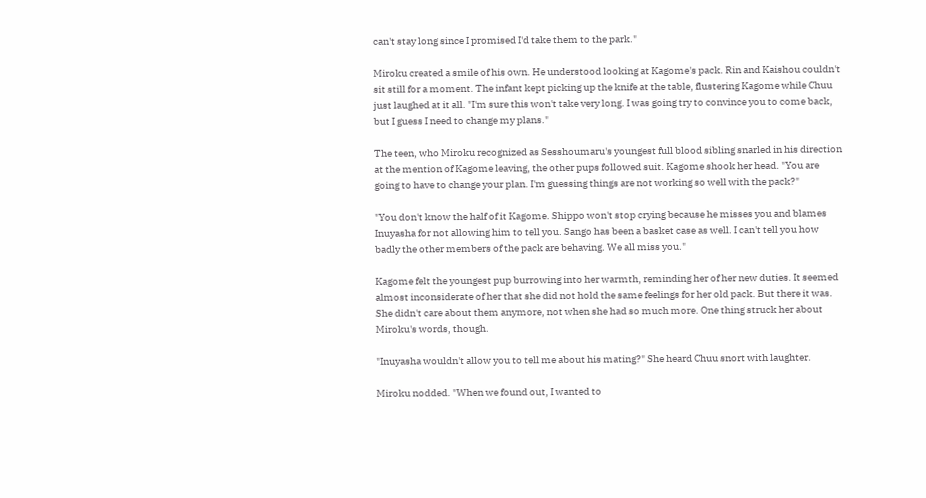can't stay long since I promised I'd take them to the park."

Miroku created a smile of his own. He understood looking at Kagome's pack. Rin and Kaishou couldn't sit still for a moment. The infant kept picking up the knife at the table, flustering Kagome while Chuu just laughed at it all. "I'm sure this won't take very long. I was going try to convince you to come back, but I guess I need to change my plans."

The teen, who Miroku recognized as Sesshoumaru's youngest full blood sibling snarled in his direction at the mention of Kagome leaving, the other pups followed suit. Kagome shook her head. "You are going to have to change your plan. I'm guessing things are not working so well with the pack?"

"You don't know the half of it Kagome. Shippo won't stop crying because he misses you and blames Inuyasha for not allowing him to tell you. Sango has been a basket case as well. I can't tell you how badly the other members of the pack are behaving. We all miss you."

Kagome felt the youngest pup burrowing into her warmth, reminding her of her new duties. It seemed almost inconsiderate of her that she did not hold the same feelings for her old pack. But there it was. She didn't care about them anymore, not when she had so much more. One thing struck her about Miroku's words, though.

"Inuyasha wouldn't allow you to tell me about his mating?" She heard Chuu snort with laughter.

Miroku nodded. "When we found out, I wanted to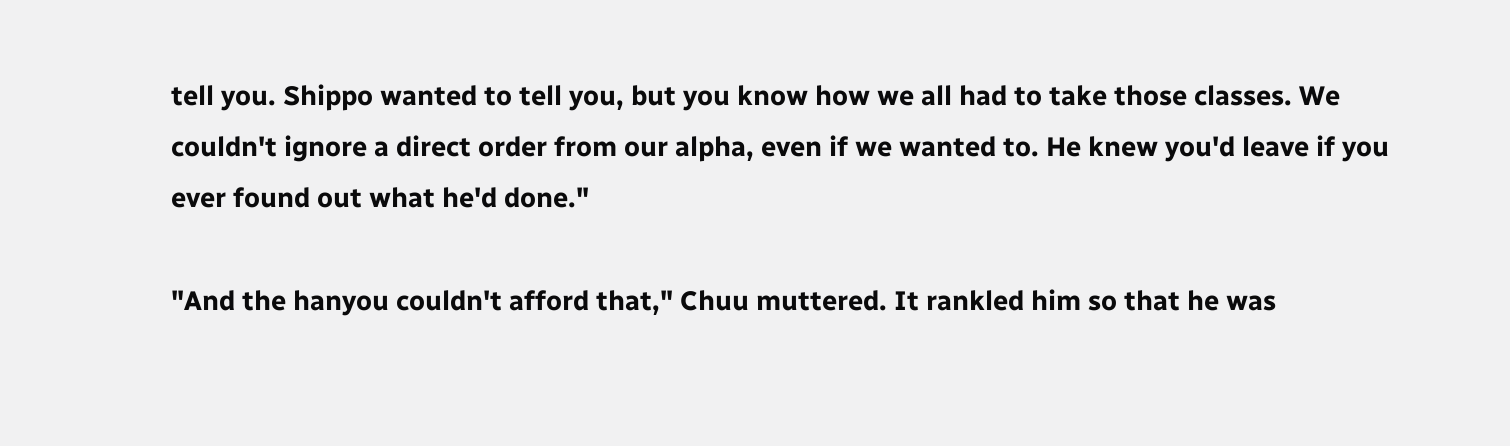tell you. Shippo wanted to tell you, but you know how we all had to take those classes. We couldn't ignore a direct order from our alpha, even if we wanted to. He knew you'd leave if you ever found out what he'd done."

"And the hanyou couldn't afford that," Chuu muttered. It rankled him so that he was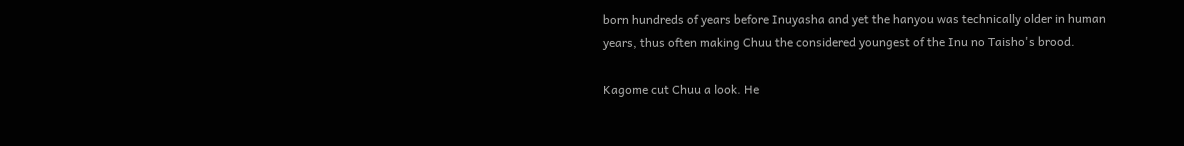born hundreds of years before Inuyasha and yet the hanyou was technically older in human years, thus often making Chuu the considered youngest of the Inu no Taisho's brood.

Kagome cut Chuu a look. He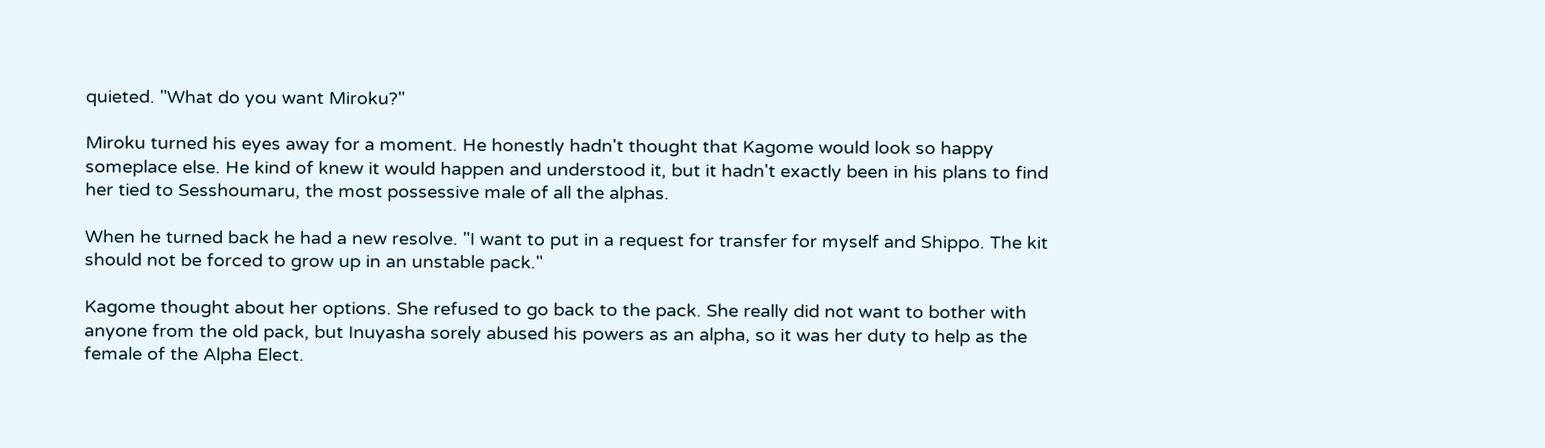quieted. "What do you want Miroku?"

Miroku turned his eyes away for a moment. He honestly hadn't thought that Kagome would look so happy someplace else. He kind of knew it would happen and understood it, but it hadn't exactly been in his plans to find her tied to Sesshoumaru, the most possessive male of all the alphas.

When he turned back he had a new resolve. "I want to put in a request for transfer for myself and Shippo. The kit should not be forced to grow up in an unstable pack."

Kagome thought about her options. She refused to go back to the pack. She really did not want to bother with anyone from the old pack, but Inuyasha sorely abused his powers as an alpha, so it was her duty to help as the female of the Alpha Elect.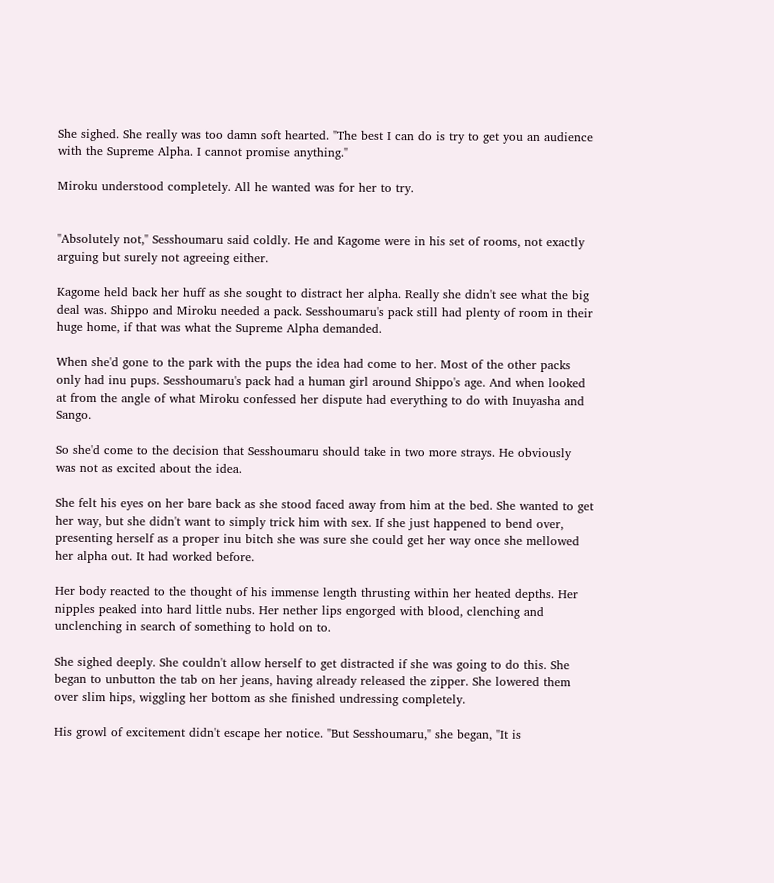She sighed. She really was too damn soft hearted. "The best I can do is try to get you an audience with the Supreme Alpha. I cannot promise anything."

Miroku understood completely. All he wanted was for her to try.


"Absolutely not," Sesshoumaru said coldly. He and Kagome were in his set of rooms, not exactly arguing but surely not agreeing either.

Kagome held back her huff as she sought to distract her alpha. Really she didn't see what the big deal was. Shippo and Miroku needed a pack. Sesshoumaru's pack still had plenty of room in their huge home, if that was what the Supreme Alpha demanded.

When she'd gone to the park with the pups the idea had come to her. Most of the other packs only had inu pups. Sesshoumaru's pack had a human girl around Shippo's age. And when looked at from the angle of what Miroku confessed her dispute had everything to do with Inuyasha and Sango.

So she'd come to the decision that Sesshoumaru should take in two more strays. He obviously was not as excited about the idea.

She felt his eyes on her bare back as she stood faced away from him at the bed. She wanted to get her way, but she didn't want to simply trick him with sex. If she just happened to bend over, presenting herself as a proper inu bitch she was sure she could get her way once she mellowed her alpha out. It had worked before.

Her body reacted to the thought of his immense length thrusting within her heated depths. Her nipples peaked into hard little nubs. Her nether lips engorged with blood, clenching and unclenching in search of something to hold on to.

She sighed deeply. She couldn't allow herself to get distracted if she was going to do this. She began to unbutton the tab on her jeans, having already released the zipper. She lowered them over slim hips, wiggling her bottom as she finished undressing completely.

His growl of excitement didn't escape her notice. "But Sesshoumaru," she began, "It is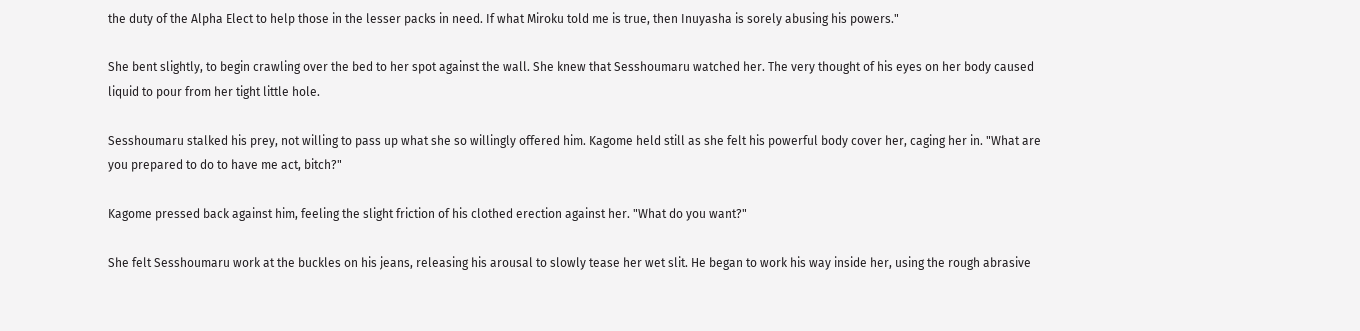the duty of the Alpha Elect to help those in the lesser packs in need. If what Miroku told me is true, then Inuyasha is sorely abusing his powers."

She bent slightly, to begin crawling over the bed to her spot against the wall. She knew that Sesshoumaru watched her. The very thought of his eyes on her body caused liquid to pour from her tight little hole.

Sesshoumaru stalked his prey, not willing to pass up what she so willingly offered him. Kagome held still as she felt his powerful body cover her, caging her in. "What are you prepared to do to have me act, bitch?"

Kagome pressed back against him, feeling the slight friction of his clothed erection against her. "What do you want?"

She felt Sesshoumaru work at the buckles on his jeans, releasing his arousal to slowly tease her wet slit. He began to work his way inside her, using the rough abrasive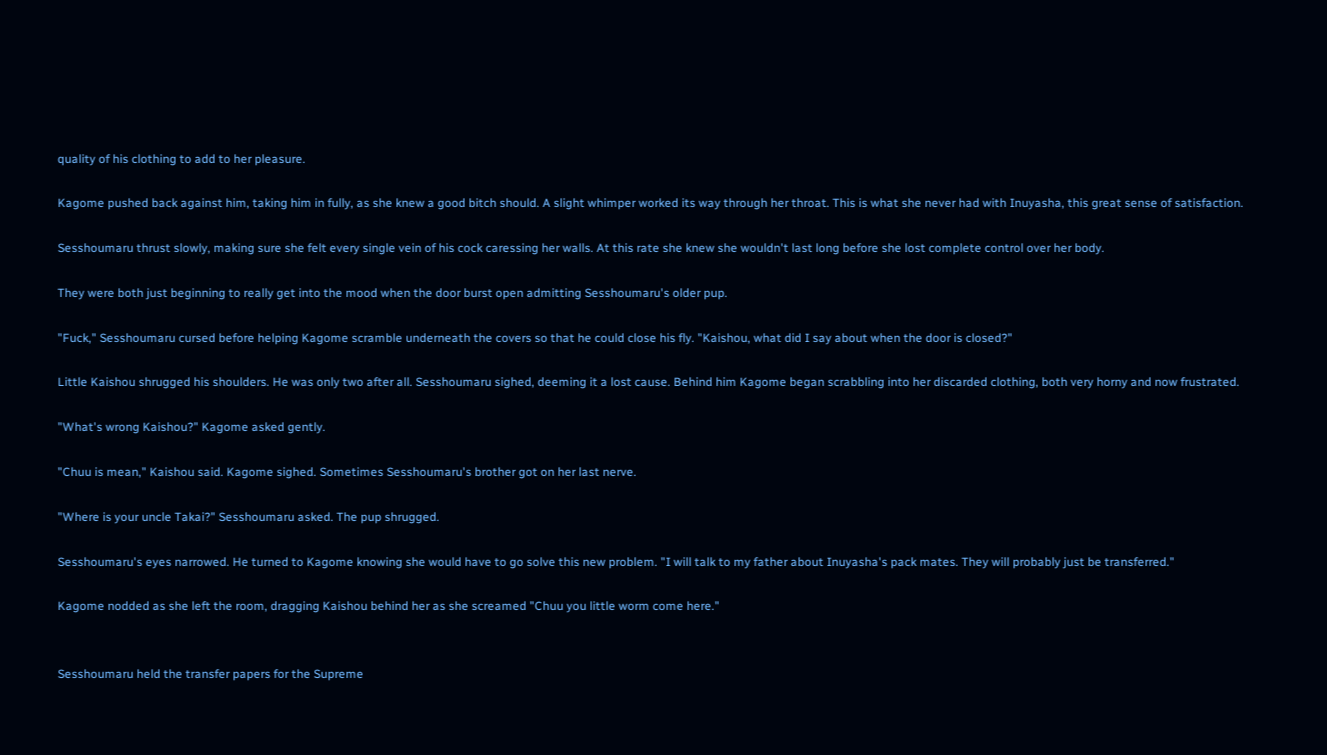quality of his clothing to add to her pleasure.

Kagome pushed back against him, taking him in fully, as she knew a good bitch should. A slight whimper worked its way through her throat. This is what she never had with Inuyasha, this great sense of satisfaction.

Sesshoumaru thrust slowly, making sure she felt every single vein of his cock caressing her walls. At this rate she knew she wouldn't last long before she lost complete control over her body.

They were both just beginning to really get into the mood when the door burst open admitting Sesshoumaru's older pup.

"Fuck," Sesshoumaru cursed before helping Kagome scramble underneath the covers so that he could close his fly. "Kaishou, what did I say about when the door is closed?"

Little Kaishou shrugged his shoulders. He was only two after all. Sesshoumaru sighed, deeming it a lost cause. Behind him Kagome began scrabbling into her discarded clothing, both very horny and now frustrated.

"What's wrong Kaishou?" Kagome asked gently.

"Chuu is mean," Kaishou said. Kagome sighed. Sometimes Sesshoumaru's brother got on her last nerve.

"Where is your uncle Takai?" Sesshoumaru asked. The pup shrugged.

Sesshoumaru's eyes narrowed. He turned to Kagome knowing she would have to go solve this new problem. "I will talk to my father about Inuyasha's pack mates. They will probably just be transferred."

Kagome nodded as she left the room, dragging Kaishou behind her as she screamed "Chuu you little worm come here."


Sesshoumaru held the transfer papers for the Supreme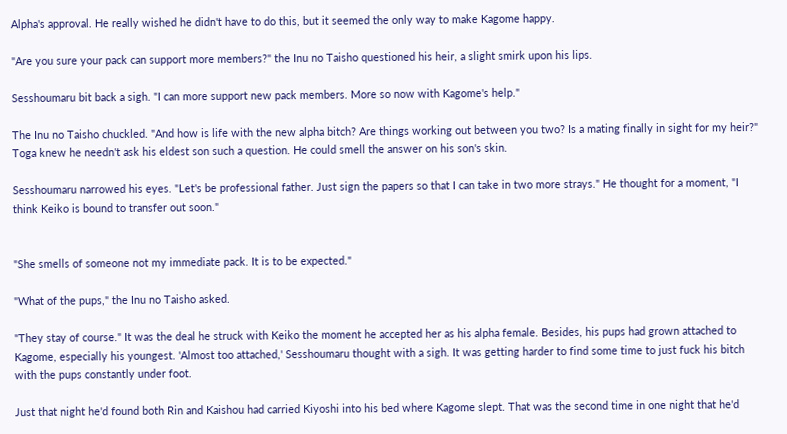Alpha's approval. He really wished he didn't have to do this, but it seemed the only way to make Kagome happy.

"Are you sure your pack can support more members?" the Inu no Taisho questioned his heir, a slight smirk upon his lips.

Sesshoumaru bit back a sigh. "I can more support new pack members. More so now with Kagome's help."

The Inu no Taisho chuckled. "And how is life with the new alpha bitch? Are things working out between you two? Is a mating finally in sight for my heir?" Toga knew he needn't ask his eldest son such a question. He could smell the answer on his son's skin.

Sesshoumaru narrowed his eyes. "Let's be professional father. Just sign the papers so that I can take in two more strays." He thought for a moment, "I think Keiko is bound to transfer out soon."


"She smells of someone not my immediate pack. It is to be expected."

"What of the pups," the Inu no Taisho asked.

"They stay of course." It was the deal he struck with Keiko the moment he accepted her as his alpha female. Besides, his pups had grown attached to Kagome, especially his youngest. 'Almost too attached,' Sesshoumaru thought with a sigh. It was getting harder to find some time to just fuck his bitch with the pups constantly under foot.

Just that night he'd found both Rin and Kaishou had carried Kiyoshi into his bed where Kagome slept. That was the second time in one night that he'd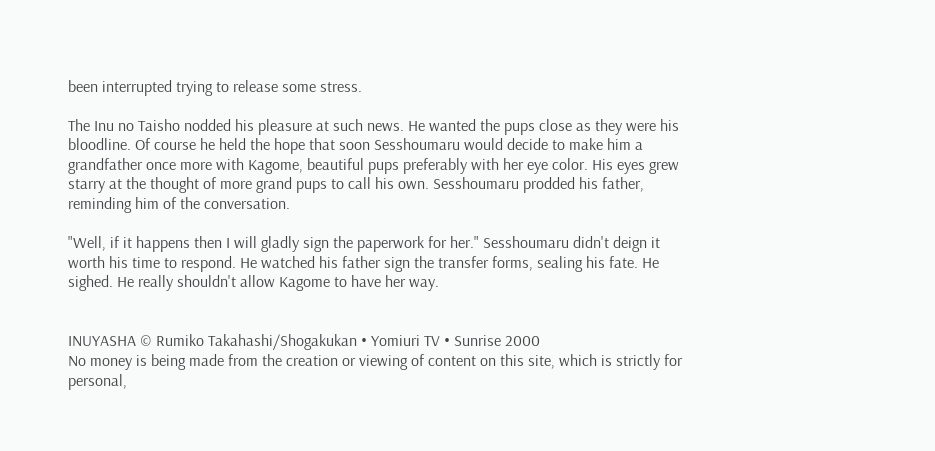been interrupted trying to release some stress.

The Inu no Taisho nodded his pleasure at such news. He wanted the pups close as they were his bloodline. Of course he held the hope that soon Sesshoumaru would decide to make him a grandfather once more with Kagome, beautiful pups preferably with her eye color. His eyes grew starry at the thought of more grand pups to call his own. Sesshoumaru prodded his father, reminding him of the conversation.

"Well, if it happens then I will gladly sign the paperwork for her." Sesshoumaru didn't deign it worth his time to respond. He watched his father sign the transfer forms, sealing his fate. He sighed. He really shouldn't allow Kagome to have her way.


INUYASHA © Rumiko Takahashi/Shogakukan • Yomiuri TV • Sunrise 2000
No money is being made from the creation or viewing of content on this site, which is strictly for personal,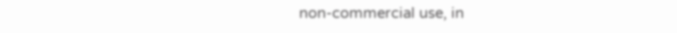non-commercial use, in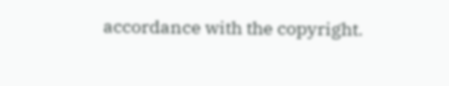accordance with the copyright.